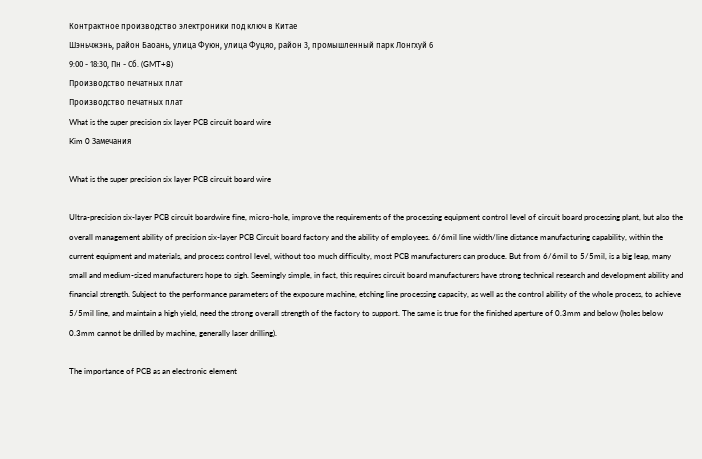Контрактное производство электроники под ключ в Китае
Шэньчжэнь, район Баоань, улица Фуюн, улица Фуцяо, район 3, промышленный парк Лонгхуй 6
9:00 - 18:30, Пн - Сб. (GMT+8)
Производство печатных плат
Производство печатных плат
What is the super precision six layer PCB circuit board wire
Kim 0 Замечания

What is the super precision six layer PCB circuit board wire

Ultra-precision six-layer PCB circuit boardwire fine, micro-hole, improve the requirements of the processing equipment control level of circuit board processing plant, but also the overall management ability of precision six-layer PCB Circuit board factory and the ability of employees. 6/6mil line width/line distance manufacturing capability, within the current equipment and materials, and process control level, without too much difficulty, most PCB manufacturers can produce. But from 6/6mil to 5/5mil, is a big leap, many small and medium-sized manufacturers hope to sigh. Seemingly simple, in fact, this requires circuit board manufacturers have strong technical research and development ability and financial strength. Subject to the performance parameters of the exposure machine, etching line processing capacity, as well as the control ability of the whole process, to achieve 5/5mil line, and maintain a high yield, need the strong overall strength of the factory to support. The same is true for the finished aperture of 0.3mm and below (holes below 0.3mm cannot be drilled by machine, generally laser drilling).

The importance of PCB as an electronic element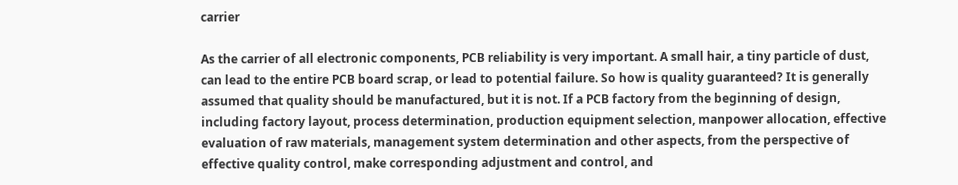carrier

As the carrier of all electronic components, PCB reliability is very important. A small hair, a tiny particle of dust, can lead to the entire PCB board scrap, or lead to potential failure. So how is quality guaranteed? It is generally assumed that quality should be manufactured, but it is not. If a PCB factory from the beginning of design, including factory layout, process determination, production equipment selection, manpower allocation, effective evaluation of raw materials, management system determination and other aspects, from the perspective of effective quality control, make corresponding adjustment and control, and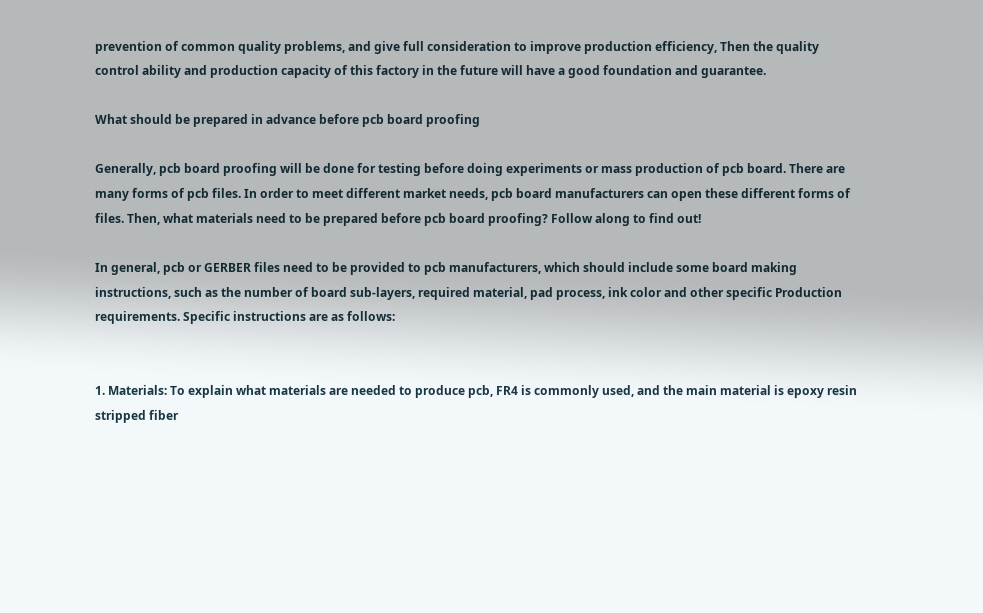prevention of common quality problems, and give full consideration to improve production efficiency, Then the quality control ability and production capacity of this factory in the future will have a good foundation and guarantee.

What should be prepared in advance before pcb board proofing

Generally, pcb board proofing will be done for testing before doing experiments or mass production of pcb board. There are many forms of pcb files. In order to meet different market needs, pcb board manufacturers can open these different forms of files. Then, what materials need to be prepared before pcb board proofing? Follow along to find out!

In general, pcb or GERBER files need to be provided to pcb manufacturers, which should include some board making instructions, such as the number of board sub-layers, required material, pad process, ink color and other specific Production requirements. Specific instructions are as follows:


1. Materials: To explain what materials are needed to produce pcb, FR4 is commonly used, and the main material is epoxy resin stripped fiber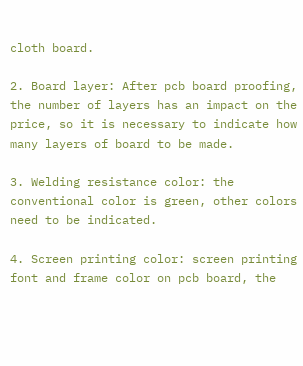cloth board.

2. Board layer: After pcb board proofing, the number of layers has an impact on the price, so it is necessary to indicate how many layers of board to be made.

3. Welding resistance color: the conventional color is green, other colors need to be indicated.

4. Screen printing color: screen printing font and frame color on pcb board, the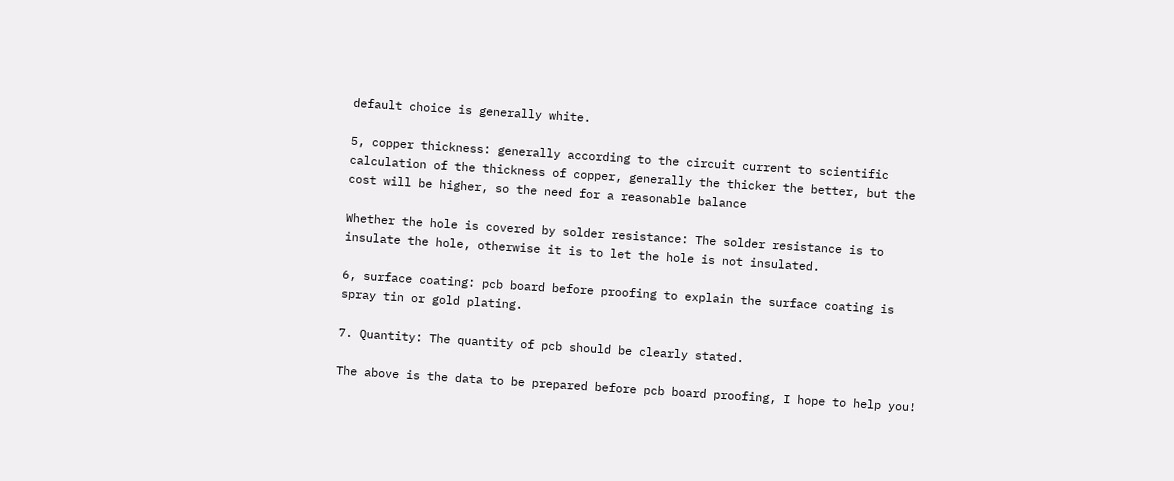default choice is generally white.

5, copper thickness: generally according to the circuit current to scientific calculation of the thickness of copper, generally the thicker the better, but the cost will be higher, so the need for a reasonable balance

Whether the hole is covered by solder resistance: The solder resistance is to insulate the hole, otherwise it is to let the hole is not insulated.

6, surface coating: pcb board before proofing to explain the surface coating is spray tin or gold plating.

7. Quantity: The quantity of pcb should be clearly stated.

The above is the data to be prepared before pcb board proofing, I hope to help you!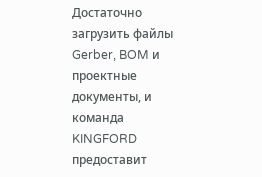Достаточно загрузить файлы Gerber, BOM и проектные документы, и команда KINGFORD предоставит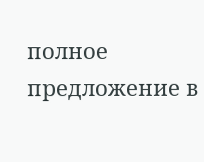полное предложение в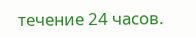течение 24 часов.